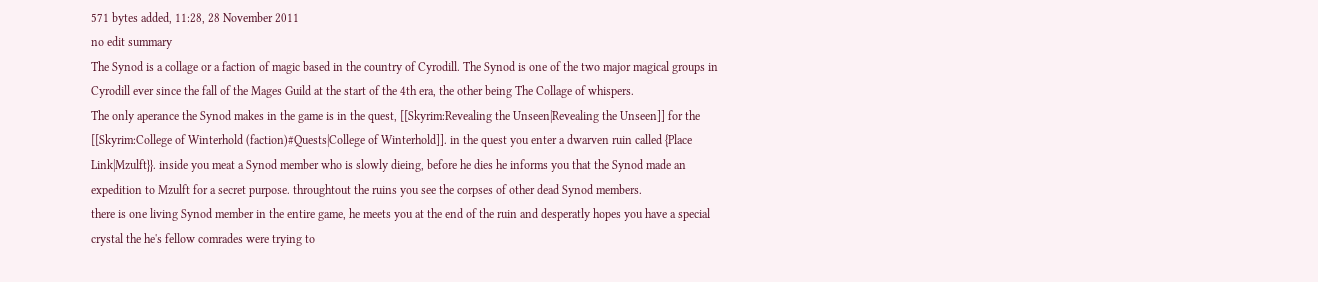571 bytes added, 11:28, 28 November 2011
no edit summary
The Synod is a collage or a faction of magic based in the country of Cyrodill. The Synod is one of the two major magical groups in Cyrodill ever since the fall of the Mages Guild at the start of the 4th era, the other being The Collage of whispers.
The only aperance the Synod makes in the game is in the quest, [[Skyrim:Revealing the Unseen|Revealing the Unseen]] for the [[Skyrim:College of Winterhold (faction)#Quests|College of Winterhold]]. in the quest you enter a dwarven ruin called {Place Link|Mzulft}}. inside you meat a Synod member who is slowly dieing, before he dies he informs you that the Synod made an expedition to Mzulft for a secret purpose. throughtout the ruins you see the corpses of other dead Synod members.
there is one living Synod member in the entire game, he meets you at the end of the ruin and desperatly hopes you have a special crystal the he's fellow comrades were trying to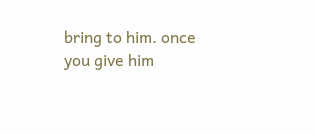bring to him. once you give him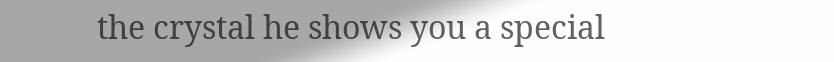the crystal he shows you a special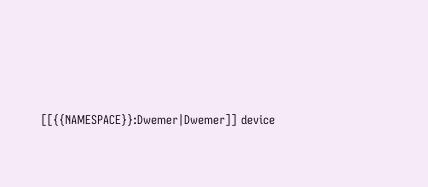[[{{NAMESPACE}}:Dwemer|Dwemer]] device